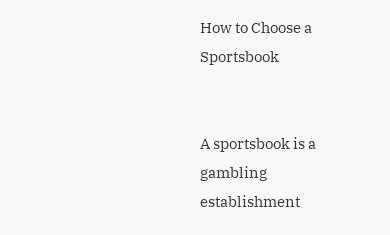How to Choose a Sportsbook


A sportsbook is a gambling establishment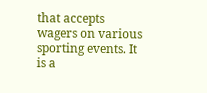that accepts wagers on various sporting events. It is a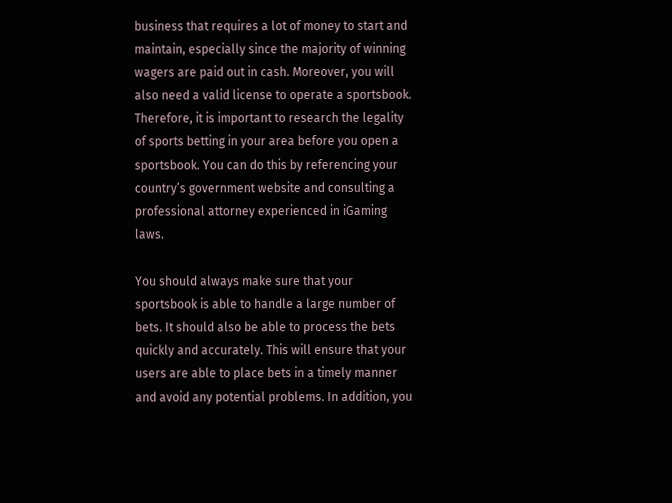business that requires a lot of money to start and maintain, especially since the majority of winning wagers are paid out in cash. Moreover, you will also need a valid license to operate a sportsbook. Therefore, it is important to research the legality of sports betting in your area before you open a sportsbook. You can do this by referencing your country’s government website and consulting a professional attorney experienced in iGaming laws.

You should always make sure that your sportsbook is able to handle a large number of bets. It should also be able to process the bets quickly and accurately. This will ensure that your users are able to place bets in a timely manner and avoid any potential problems. In addition, you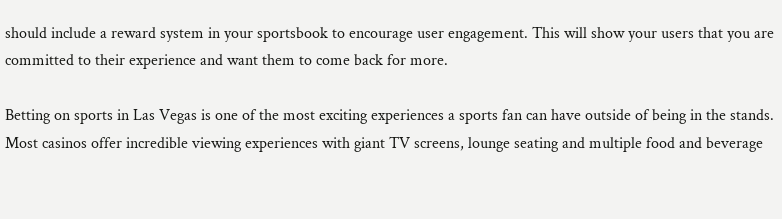should include a reward system in your sportsbook to encourage user engagement. This will show your users that you are committed to their experience and want them to come back for more.

Betting on sports in Las Vegas is one of the most exciting experiences a sports fan can have outside of being in the stands. Most casinos offer incredible viewing experiences with giant TV screens, lounge seating and multiple food and beverage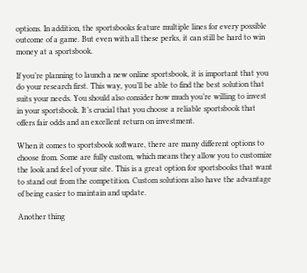options. In addition, the sportsbooks feature multiple lines for every possible outcome of a game. But even with all these perks, it can still be hard to win money at a sportsbook.

If you’re planning to launch a new online sportsbook, it is important that you do your research first. This way, you’ll be able to find the best solution that suits your needs. You should also consider how much you’re willing to invest in your sportsbook. It’s crucial that you choose a reliable sportsbook that offers fair odds and an excellent return on investment.

When it comes to sportsbook software, there are many different options to choose from. Some are fully custom, which means they allow you to customize the look and feel of your site. This is a great option for sportsbooks that want to stand out from the competition. Custom solutions also have the advantage of being easier to maintain and update.

Another thing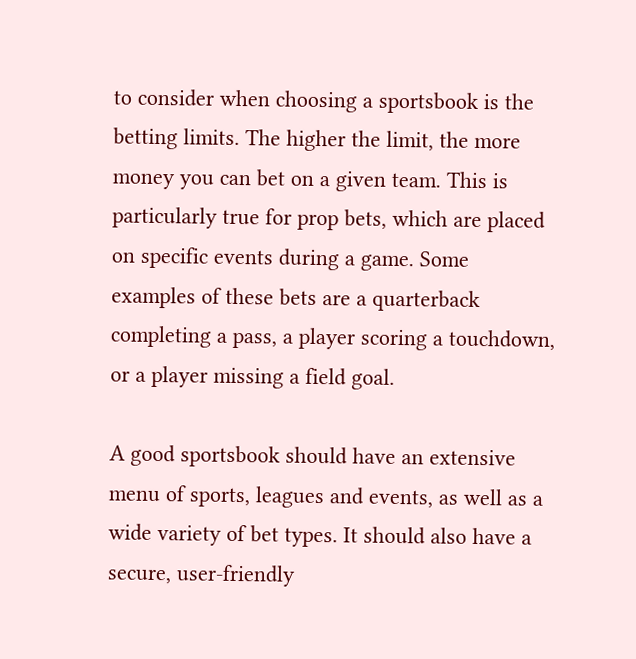to consider when choosing a sportsbook is the betting limits. The higher the limit, the more money you can bet on a given team. This is particularly true for prop bets, which are placed on specific events during a game. Some examples of these bets are a quarterback completing a pass, a player scoring a touchdown, or a player missing a field goal.

A good sportsbook should have an extensive menu of sports, leagues and events, as well as a wide variety of bet types. It should also have a secure, user-friendly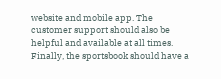website and mobile app. The customer support should also be helpful and available at all times. Finally, the sportsbook should have a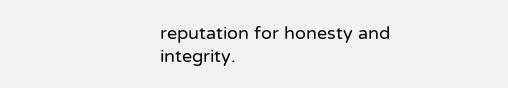reputation for honesty and integrity.